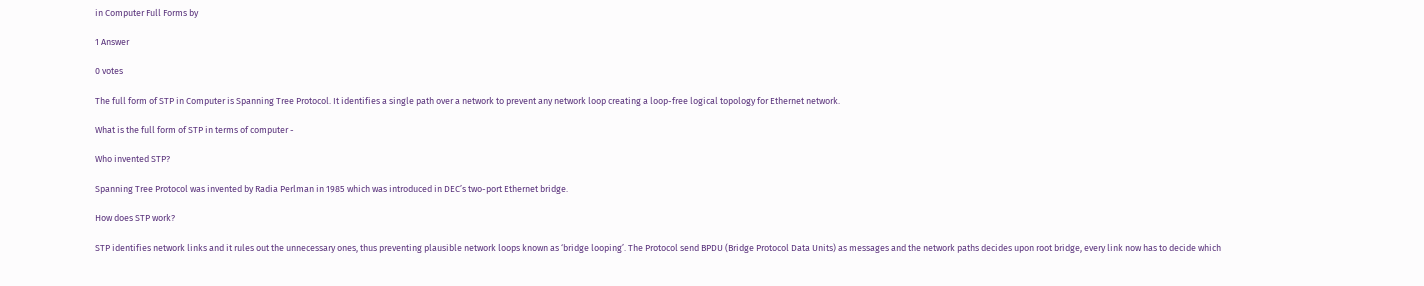in Computer Full Forms by

1 Answer

0 votes

The full form of STP in Computer is Spanning Tree Protocol. It identifies a single path over a network to prevent any network loop creating a loop-free logical topology for Ethernet network.

What is the full form of STP in terms of computer -

Who invented STP?

Spanning Tree Protocol was invented by Radia Perlman in 1985 which was introduced in DEC’s two-port Ethernet bridge.

How does STP work?

STP identifies network links and it rules out the unnecessary ones, thus preventing plausible network loops known as ‘bridge looping’. The Protocol send BPDU (Bridge Protocol Data Units) as messages and the network paths decides upon root bridge, every link now has to decide which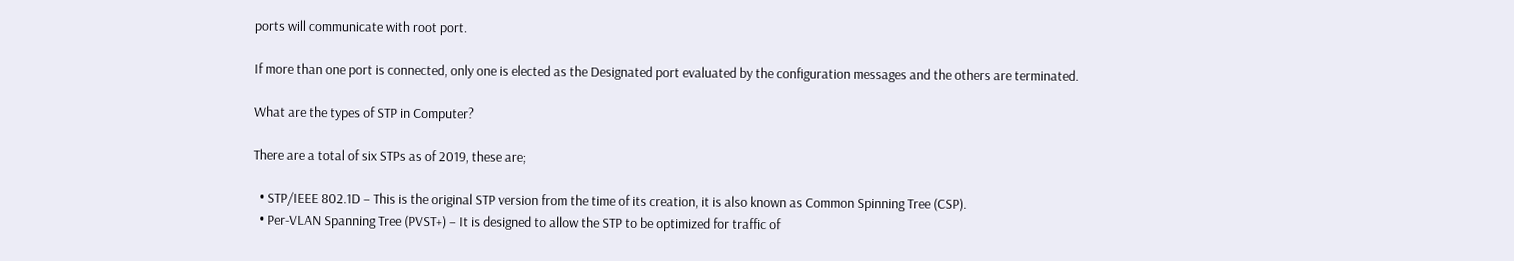ports will communicate with root port.

If more than one port is connected, only one is elected as the Designated port evaluated by the configuration messages and the others are terminated.

What are the types of STP in Computer?

There are a total of six STPs as of 2019, these are;

  • STP/IEEE 802.1D – This is the original STP version from the time of its creation, it is also known as Common Spinning Tree (CSP).
  • Per-VLAN Spanning Tree (PVST+) – It is designed to allow the STP to be optimized for traffic of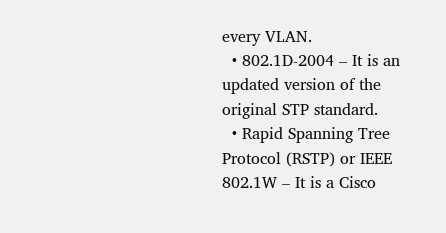every VLAN.
  • 802.1D-2004 – It is an updated version of the original STP standard.
  • Rapid Spanning Tree Protocol (RSTP) or IEEE 802.1W – It is a Cisco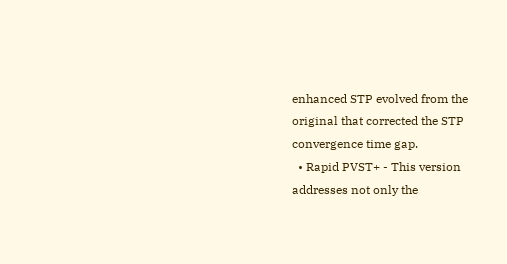enhanced STP evolved from the original that corrected the STP convergence time gap.
  • Rapid PVST+ - This version addresses not only the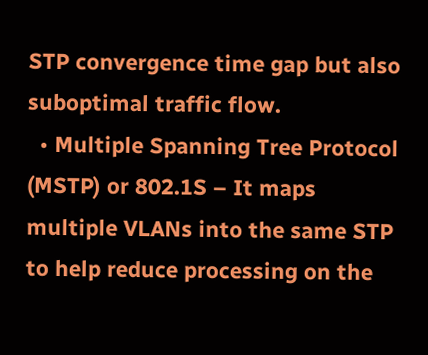STP convergence time gap but also suboptimal traffic flow.
  • Multiple Spanning Tree Protocol (MSTP) or 802.1S – It maps multiple VLANs into the same STP to help reduce processing on the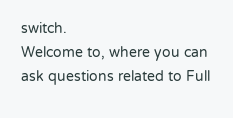switch.
Welcome to, where you can ask questions related to Full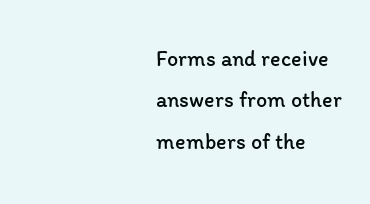Forms and receive answers from other members of the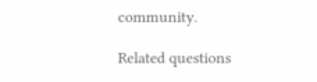community.

Related questions